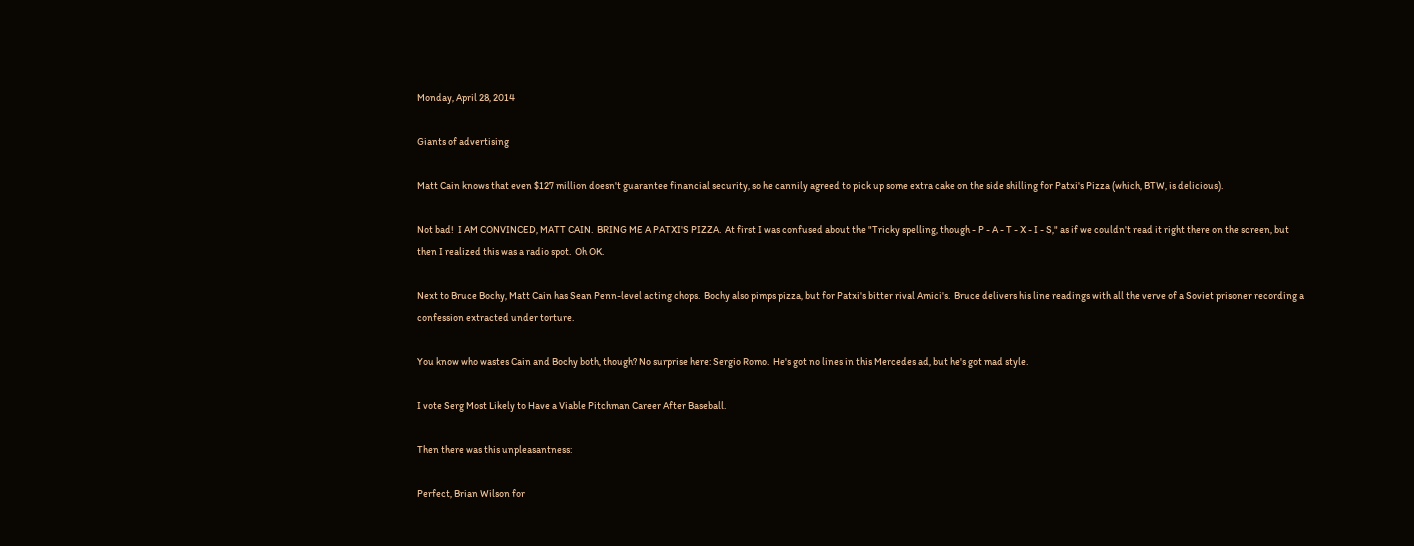Monday, April 28, 2014

Giants of advertising

Matt Cain knows that even $127 million doesn't guarantee financial security, so he cannily agreed to pick up some extra cake on the side shilling for Patxi's Pizza (which, BTW, is delicious).

Not bad!  I AM CONVINCED, MATT CAIN.  BRING ME A PATXI'S PIZZA.  At first I was confused about the "Tricky spelling, though - P - A - T - X - I - S," as if we couldn't read it right there on the screen, but then I realized this was a radio spot.  Oh OK.

Next to Bruce Bochy, Matt Cain has Sean Penn-level acting chops.  Bochy also pimps pizza, but for Patxi's bitter rival Amici's.  Bruce delivers his line readings with all the verve of a Soviet prisoner recording a confession extracted under torture.

You know who wastes Cain and Bochy both, though? No surprise here: Sergio Romo.  He's got no lines in this Mercedes ad, but he's got mad style.

I vote Serg Most Likely to Have a Viable Pitchman Career After Baseball.

Then there was this unpleasantness:

Perfect, Brian Wilson for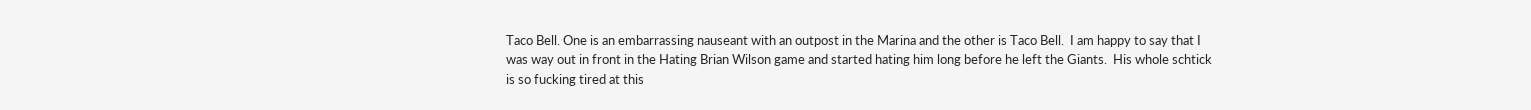Taco Bell. One is an embarrassing nauseant with an outpost in the Marina and the other is Taco Bell.  I am happy to say that I was way out in front in the Hating Brian Wilson game and started hating him long before he left the Giants.  His whole schtick is so fucking tired at this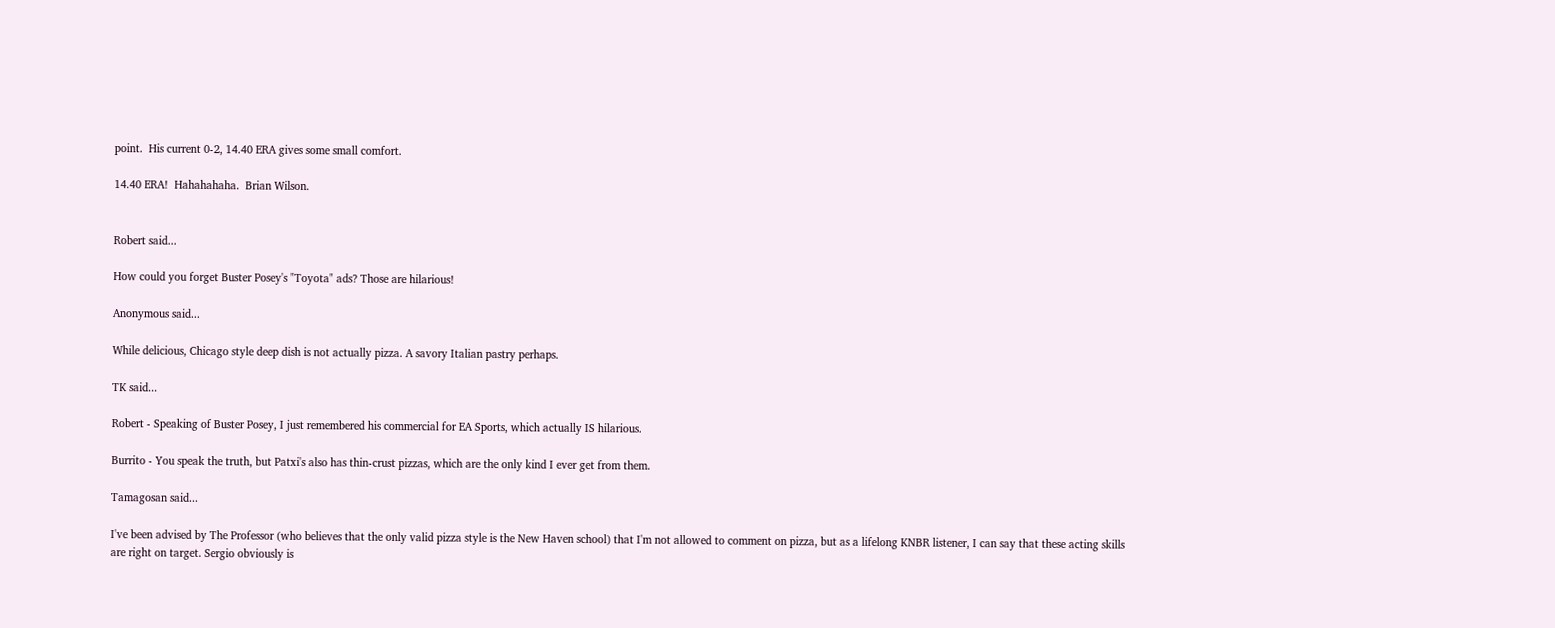point.  His current 0-2, 14.40 ERA gives some small comfort.

14.40 ERA!  Hahahahaha.  Brian Wilson.


Robert said...

How could you forget Buster Posey's "Toyota" ads? Those are hilarious!

Anonymous said...

While delicious, Chicago style deep dish is not actually pizza. A savory Italian pastry perhaps.

TK said...

Robert - Speaking of Buster Posey, I just remembered his commercial for EA Sports, which actually IS hilarious.

Burrito - You speak the truth, but Patxi's also has thin-crust pizzas, which are the only kind I ever get from them.

Tamagosan said...

I've been advised by The Professor (who believes that the only valid pizza style is the New Haven school) that I'm not allowed to comment on pizza, but as a lifelong KNBR listener, I can say that these acting skills are right on target. Sergio obviously is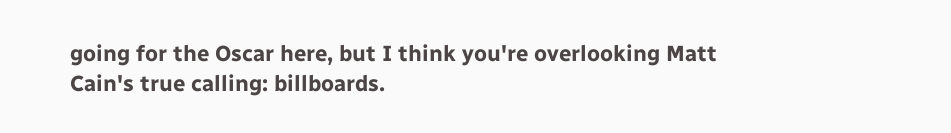going for the Oscar here, but I think you're overlooking Matt Cain's true calling: billboards.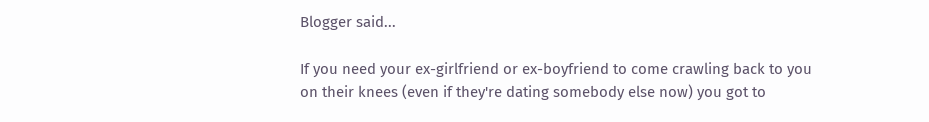Blogger said...

If you need your ex-girlfriend or ex-boyfriend to come crawling back to you on their knees (even if they're dating somebody else now) you got to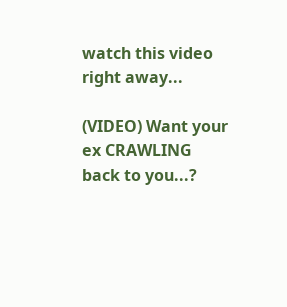watch this video
right away...

(VIDEO) Want your ex CRAWLING back to you...?